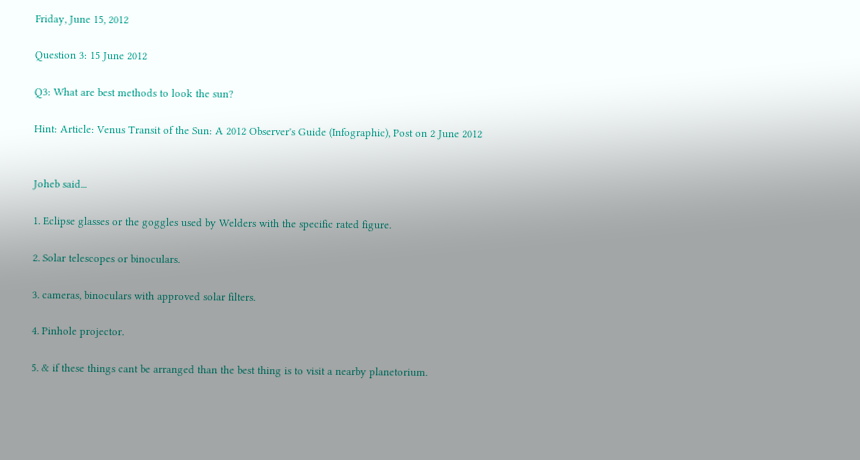Friday, June 15, 2012

Question 3: 15 June 2012

Q3: What are best methods to look the sun?

Hint: Article: Venus Transit of the Sun: A 2012 Observer's Guide (Infographic), Post on 2 June 2012


Joheb said...

1. Eclipse glasses or the goggles used by Welders with the specific rated figure.

2. Solar telescopes or binoculars.

3. cameras, binoculars with approved solar filters.

4. Pinhole projector.

5. & if these things cant be arranged than the best thing is to visit a nearby planetorium.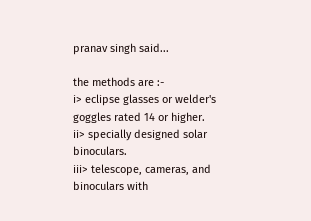pranav singh said...

the methods are :-
i> eclipse glasses or welder's goggles rated 14 or higher.
ii> specially designed solar binoculars.
iii> telescope, cameras, and binoculars with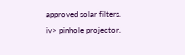approved solar filters.
iv> pinhole projector.